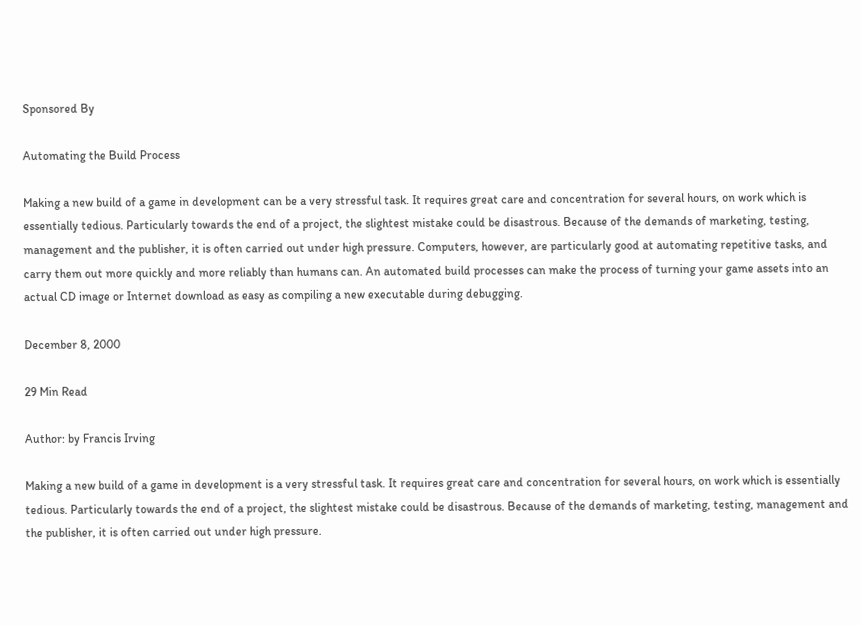Sponsored By

Automating the Build Process

Making a new build of a game in development can be a very stressful task. It requires great care and concentration for several hours, on work which is essentially tedious. Particularly towards the end of a project, the slightest mistake could be disastrous. Because of the demands of marketing, testing, management and the publisher, it is often carried out under high pressure. Computers, however, are particularly good at automating repetitive tasks, and carry them out more quickly and more reliably than humans can. An automated build processes can make the process of turning your game assets into an actual CD image or Internet download as easy as compiling a new executable during debugging.

December 8, 2000

29 Min Read

Author: by Francis Irving

Making a new build of a game in development is a very stressful task. It requires great care and concentration for several hours, on work which is essentially tedious. Particularly towards the end of a project, the slightest mistake could be disastrous. Because of the demands of marketing, testing, management and the publisher, it is often carried out under high pressure.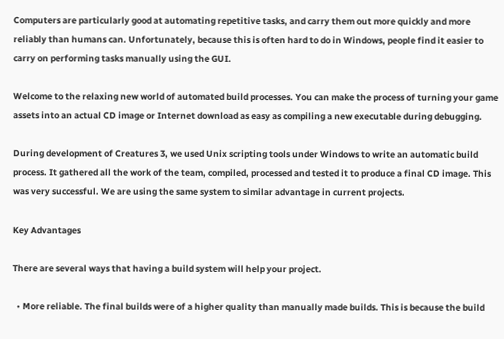Computers are particularly good at automating repetitive tasks, and carry them out more quickly and more reliably than humans can. Unfortunately, because this is often hard to do in Windows, people find it easier to carry on performing tasks manually using the GUI.

Welcome to the relaxing new world of automated build processes. You can make the process of turning your game assets into an actual CD image or Internet download as easy as compiling a new executable during debugging.

During development of Creatures 3, we used Unix scripting tools under Windows to write an automatic build process. It gathered all the work of the team, compiled, processed and tested it to produce a final CD image. This was very successful. We are using the same system to similar advantage in current projects.

Key Advantages

There are several ways that having a build system will help your project.

  • More reliable. The final builds were of a higher quality than manually made builds. This is because the build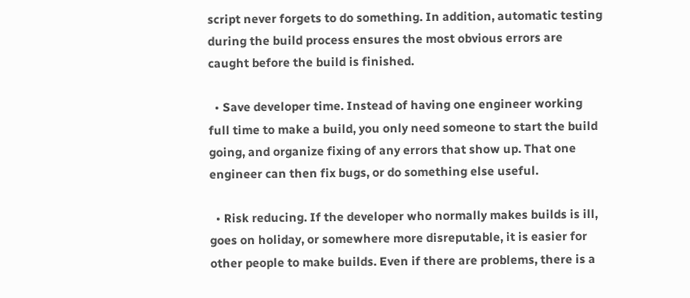script never forgets to do something. In addition, automatic testing during the build process ensures the most obvious errors are caught before the build is finished.

  • Save developer time. Instead of having one engineer working full time to make a build, you only need someone to start the build going, and organize fixing of any errors that show up. That one engineer can then fix bugs, or do something else useful.

  • Risk reducing. If the developer who normally makes builds is ill, goes on holiday, or somewhere more disreputable, it is easier for other people to make builds. Even if there are problems, there is a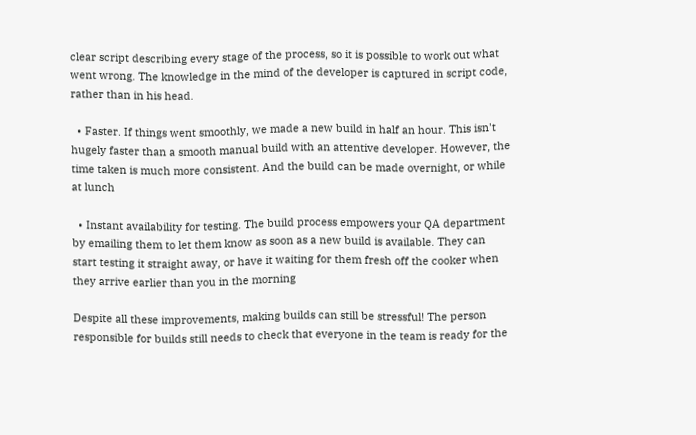clear script describing every stage of the process, so it is possible to work out what went wrong. The knowledge in the mind of the developer is captured in script code, rather than in his head.

  • Faster. If things went smoothly, we made a new build in half an hour. This isn't hugely faster than a smooth manual build with an attentive developer. However, the time taken is much more consistent. And the build can be made overnight, or while at lunch

  • Instant availability for testing. The build process empowers your QA department by emailing them to let them know as soon as a new build is available. They can start testing it straight away, or have it waiting for them fresh off the cooker when they arrive earlier than you in the morning

Despite all these improvements, making builds can still be stressful! The person responsible for builds still needs to check that everyone in the team is ready for the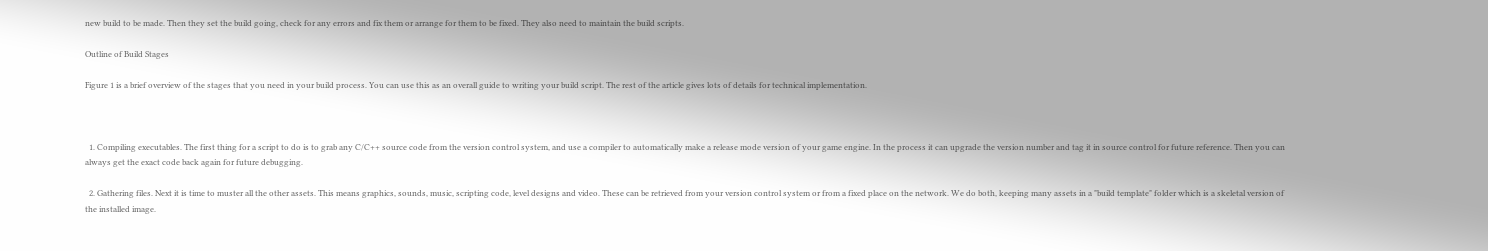new build to be made. Then they set the build going, check for any errors and fix them or arrange for them to be fixed. They also need to maintain the build scripts.

Outline of Build Stages

Figure 1 is a brief overview of the stages that you need in your build process. You can use this as an overall guide to writing your build script. The rest of the article gives lots of details for technical implementation.



  1. Compiling executables. The first thing for a script to do is to grab any C/C++ source code from the version control system, and use a compiler to automatically make a release mode version of your game engine. In the process it can upgrade the version number and tag it in source control for future reference. Then you can always get the exact code back again for future debugging.

  2. Gathering files. Next it is time to muster all the other assets. This means graphics, sounds, music, scripting code, level designs and video. These can be retrieved from your version control system or from a fixed place on the network. We do both, keeping many assets in a "build template" folder which is a skeletal version of the installed image.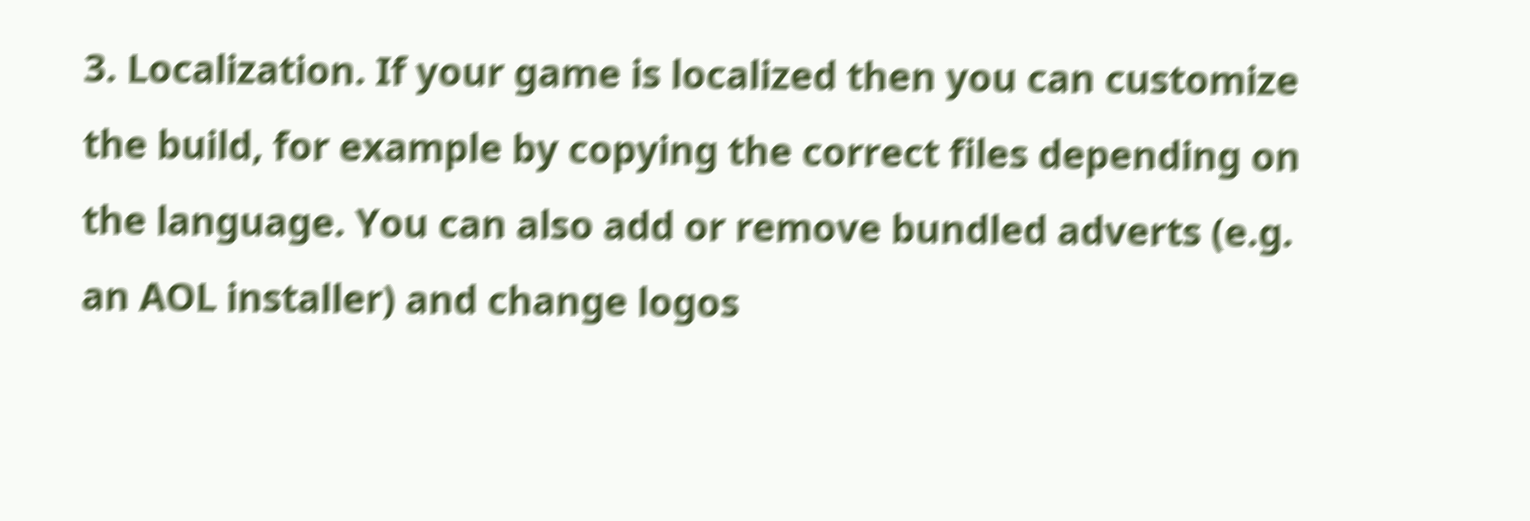3. Localization. If your game is localized then you can customize the build, for example by copying the correct files depending on the language. You can also add or remove bundled adverts (e.g. an AOL installer) and change logos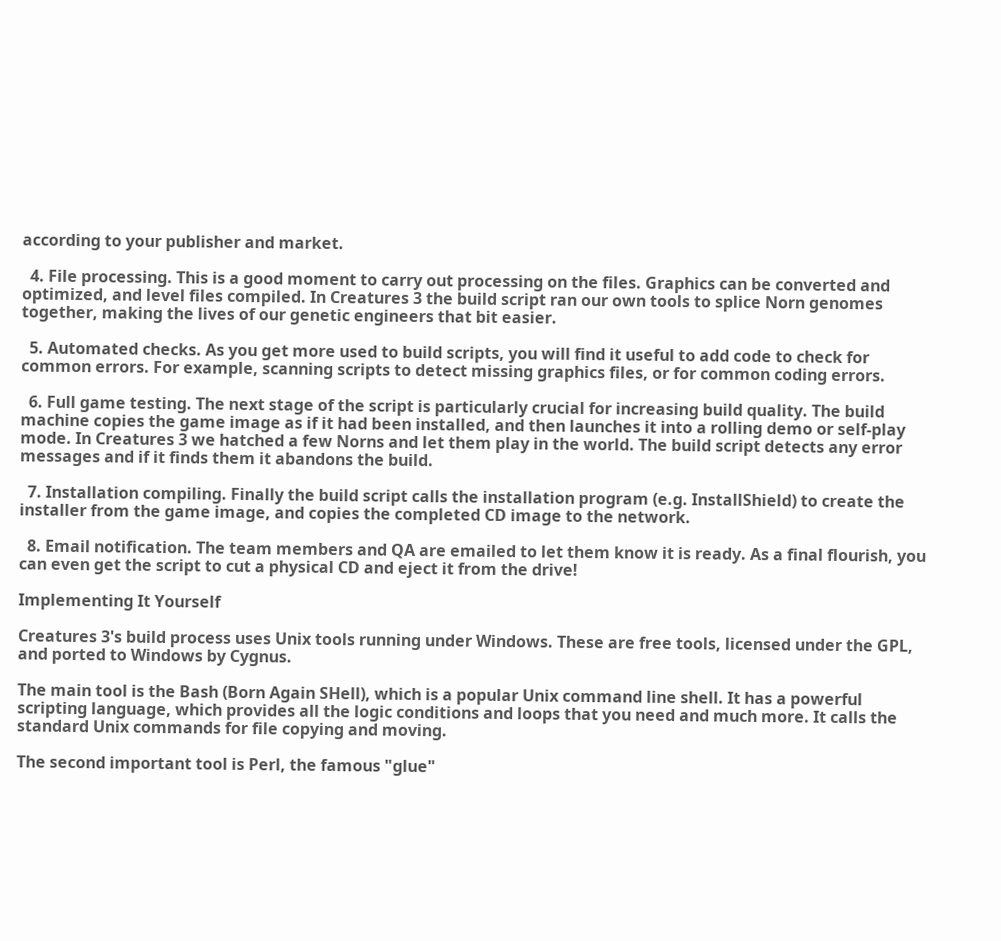according to your publisher and market.

  4. File processing. This is a good moment to carry out processing on the files. Graphics can be converted and optimized, and level files compiled. In Creatures 3 the build script ran our own tools to splice Norn genomes together, making the lives of our genetic engineers that bit easier.

  5. Automated checks. As you get more used to build scripts, you will find it useful to add code to check for common errors. For example, scanning scripts to detect missing graphics files, or for common coding errors.

  6. Full game testing. The next stage of the script is particularly crucial for increasing build quality. The build machine copies the game image as if it had been installed, and then launches it into a rolling demo or self-play mode. In Creatures 3 we hatched a few Norns and let them play in the world. The build script detects any error messages and if it finds them it abandons the build.

  7. Installation compiling. Finally the build script calls the installation program (e.g. InstallShield) to create the installer from the game image, and copies the completed CD image to the network.

  8. Email notification. The team members and QA are emailed to let them know it is ready. As a final flourish, you can even get the script to cut a physical CD and eject it from the drive!

Implementing It Yourself

Creatures 3's build process uses Unix tools running under Windows. These are free tools, licensed under the GPL, and ported to Windows by Cygnus.

The main tool is the Bash (Born Again SHell), which is a popular Unix command line shell. It has a powerful scripting language, which provides all the logic conditions and loops that you need and much more. It calls the standard Unix commands for file copying and moving.

The second important tool is Perl, the famous "glue"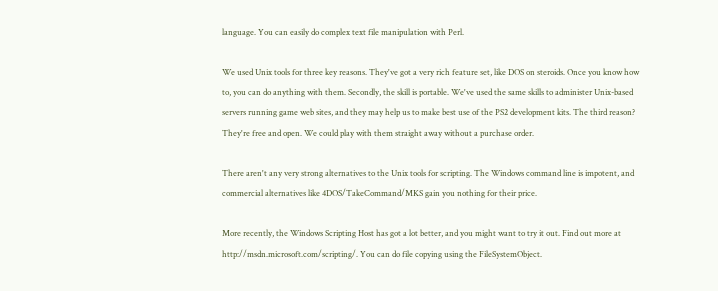language. You can easily do complex text file manipulation with Perl.

We used Unix tools for three key reasons. They've got a very rich feature set, like DOS on steroids. Once you know how to, you can do anything with them. Secondly, the skill is portable. We've used the same skills to administer Unix-based servers running game web sites, and they may help us to make best use of the PS2 development kits. The third reason? They're free and open. We could play with them straight away without a purchase order.

There aren't any very strong alternatives to the Unix tools for scripting. The Windows command line is impotent, and commercial alternatives like 4DOS/TakeCommand/MKS gain you nothing for their price.

More recently, the Windows Scripting Host has got a lot better, and you might want to try it out. Find out more at http://msdn.microsoft.com/scripting/. You can do file copying using the FileSystemObject.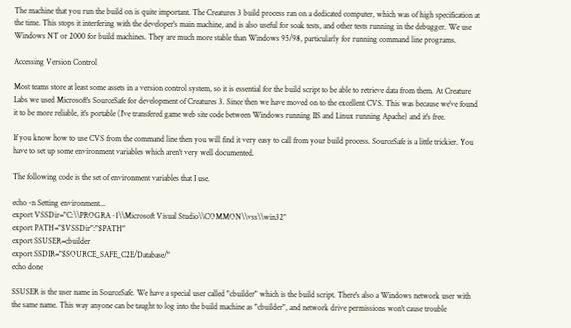The machine that you run the build on is quite important. The Creatures 3 build process ran on a dedicated computer, which was of high specification at the time. This stops it interfering with the developer's main machine, and is also useful for soak tests, and other tests running in the debugger. We use Windows NT or 2000 for build machines. They are much more stable than Windows 95/98, particularly for running command line programs.

Accessing Version Control

Most teams store at least some assets in a version control system, so it is essential for the build script to be able to retrieve data from them. At Creature Labs we used Microsoft's SourceSafe for development of Creatures 3. Since then we have moved on to the excellent CVS. This was because we've found it to be more reliable, it's portable (I've transfered game web site code between Windows running IIS and Linux running Apache) and it's free.

If you know how to use CVS from the command line then you will find it very easy to call from your build process. SourceSafe is a little trickier. You have to set up some environment variables which aren't very well documented.

The following code is the set of environment variables that I use.

echo -n Setting environment...
export VSSDir="C:\\PROGRA~1\\Microsoft Visual Studio\\COMMON\\vss\\win32"
export PATH="$VSSDir":"$PATH"
export SSUSER=cbuilder
export SSDIR="$SOURCE_SAFE_C2E/Database/"
echo done

SSUSER is the user name in SourceSafe. We have a special user called "cbuilder" which is the build script. There's also a Windows network user with the same name. This way anyone can be taught to log into the build machine as "cbuilder", and network drive permissions won't cause trouble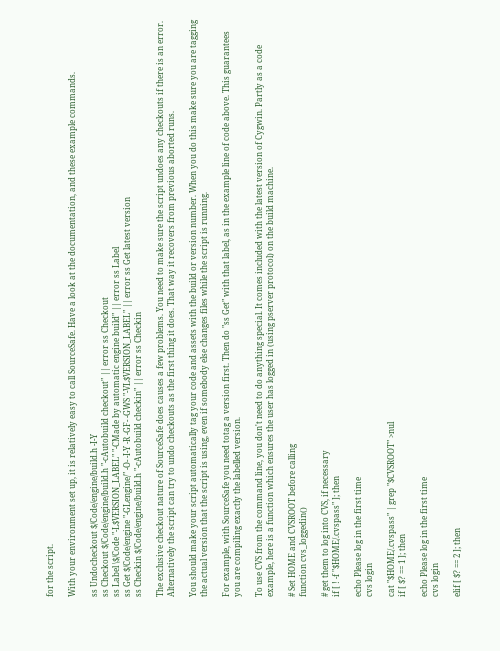for the script.

With your environment set up, it is relatively easy to call SourceSafe. Have a look at the documentation, and these example commands.

ss Undocheckout $/Code/engine/build.h -I-Y
ss Checkout $/Code/engine/build.h "-cAutobuild checkout" || error ss Checkout
ss Label \$/Code "-L$VERSION_LABEL" "-CMade by automatic engine build" || error ss Label
ss Get $/Code/engine "-GLengine/" -O- -I-Y -R -GF- -GWS "-VL$VERSION_LABEL" || error ss Get latest version
ss Checkin $/Code/engine/build.h "-cAutobuild checkin" || error ss Checkin

The exclusive checkout nature of SourceSafe does causes a few problems. You need to make sure the script undoes any checkouts if there is an error. Alternatively the script can try to undo checkouts as the first thing it does. That way it recovers from previous aborted runs.

You should make your script automatically tag your code and assets with the build or version number. When you do this make sure you are tagging the actual version that the script is using, even if somebody else changes files while the script is running.

For example, with SourceSafe you need totag a version first. Then do "ss Get" with that label, as in the example line of code above. This guarantees you are compiling exactly the labelled version.

To use CVS from the command line, you don't need to do anything special. It comes included with the latest version of Cygwin. Partly as a code example, here is a function which ensures the user has logged in (using pserver protocol) on the build machine.

# Set HOME and CVSROOT before calling
function cvs_loggedin()

# get them to log into CVS, if necessary
if [ ! -f "$HOME/.cvspass" ]; then

echo Please log in the first time
cvs login

cat "$HOME/.cvspass" | grep "$CVSROOT" >nul
if [ $? == 1 ]; then

echo Please log in the first time
cvs login

elif [ $? == 2 ]; then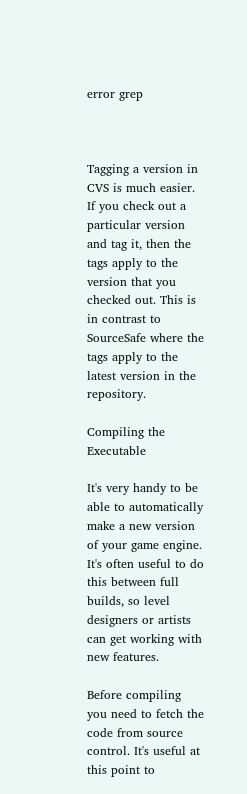error grep



Tagging a version in CVS is much easier. If you check out a particular version and tag it, then the tags apply to the version that you checked out. This is in contrast to SourceSafe where the tags apply to the latest version in the repository.

Compiling the Executable

It's very handy to be able to automatically make a new version of your game engine. It's often useful to do this between full builds, so level designers or artists can get working with new features.

Before compiling you need to fetch the code from source control. It's useful at this point to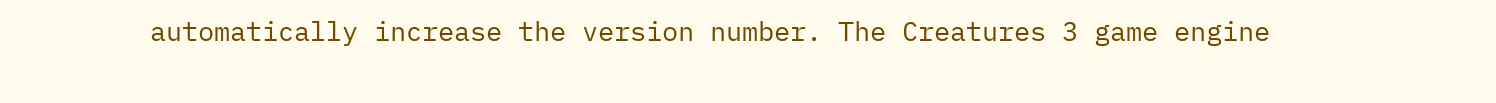automatically increase the version number. The Creatures 3 game engine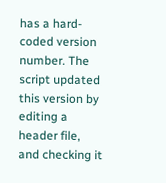has a hard-coded version number. The script updated this version by editing a header file, and checking it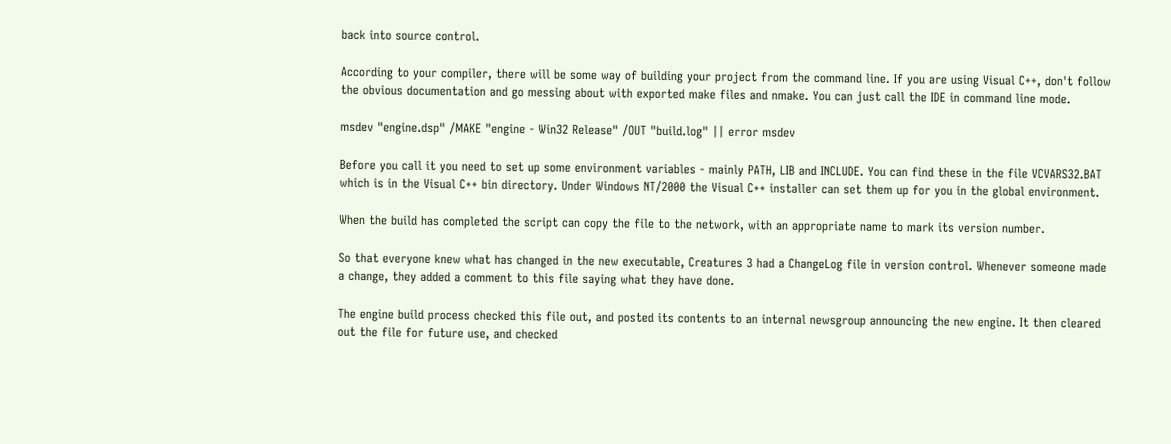back into source control.

According to your compiler, there will be some way of building your project from the command line. If you are using Visual C++, don't follow the obvious documentation and go messing about with exported make files and nmake. You can just call the IDE in command line mode.

msdev "engine.dsp" /MAKE "engine - Win32 Release" /OUT "build.log" || error msdev

Before you call it you need to set up some environment variables - mainly PATH, LIB and INCLUDE. You can find these in the file VCVARS32.BAT which is in the Visual C++ bin directory. Under Windows NT/2000 the Visual C++ installer can set them up for you in the global environment.

When the build has completed the script can copy the file to the network, with an appropriate name to mark its version number.

So that everyone knew what has changed in the new executable, Creatures 3 had a ChangeLog file in version control. Whenever someone made a change, they added a comment to this file saying what they have done.

The engine build process checked this file out, and posted its contents to an internal newsgroup announcing the new engine. It then cleared out the file for future use, and checked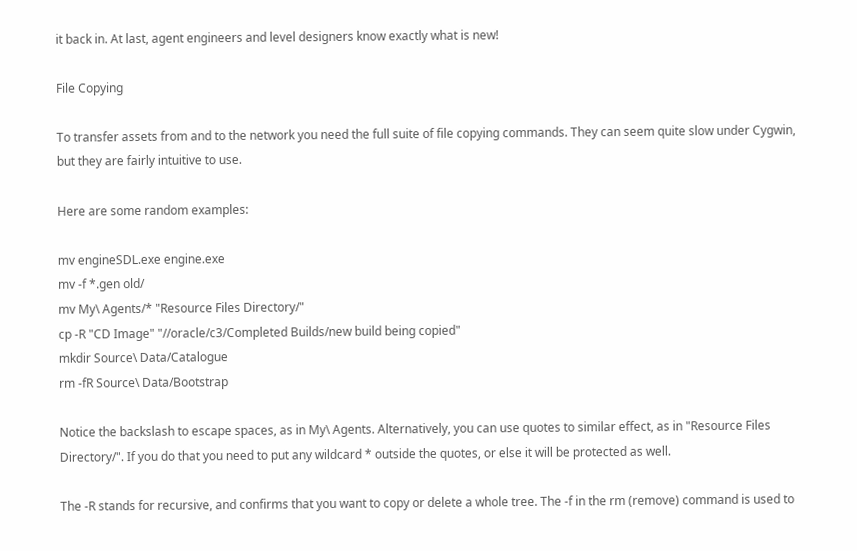it back in. At last, agent engineers and level designers know exactly what is new!

File Copying

To transfer assets from and to the network you need the full suite of file copying commands. They can seem quite slow under Cygwin, but they are fairly intuitive to use.

Here are some random examples:

mv engineSDL.exe engine.exe
mv -f *.gen old/
mv My\ Agents/* "Resource Files Directory/"
cp -R "CD Image" "//oracle/c3/Completed Builds/new build being copied"
mkdir Source\ Data/Catalogue
rm -fR Source\ Data/Bootstrap

Notice the backslash to escape spaces, as in My\ Agents. Alternatively, you can use quotes to similar effect, as in "Resource Files Directory/". If you do that you need to put any wildcard * outside the quotes, or else it will be protected as well.

The -R stands for recursive, and confirms that you want to copy or delete a whole tree. The -f in the rm (remove) command is used to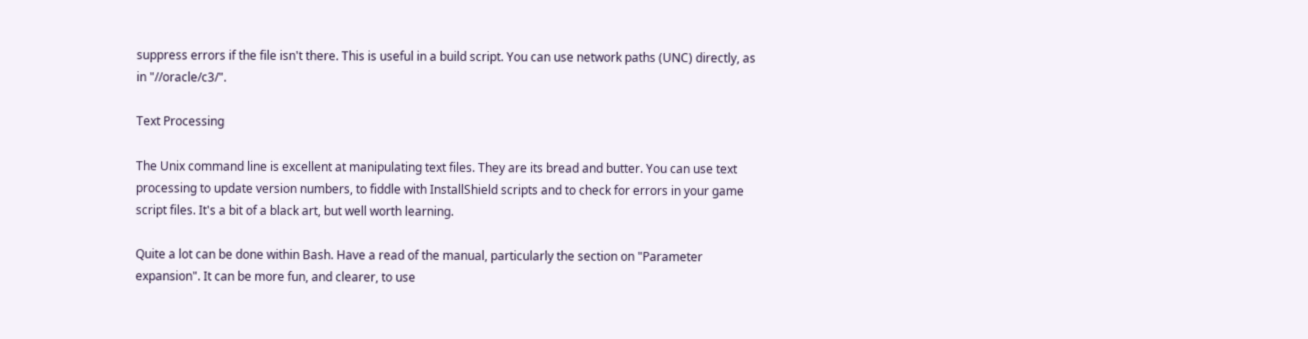suppress errors if the file isn't there. This is useful in a build script. You can use network paths (UNC) directly, as in "//oracle/c3/".

Text Processing

The Unix command line is excellent at manipulating text files. They are its bread and butter. You can use text processing to update version numbers, to fiddle with InstallShield scripts and to check for errors in your game script files. It's a bit of a black art, but well worth learning.

Quite a lot can be done within Bash. Have a read of the manual, particularly the section on "Parameter expansion". It can be more fun, and clearer, to use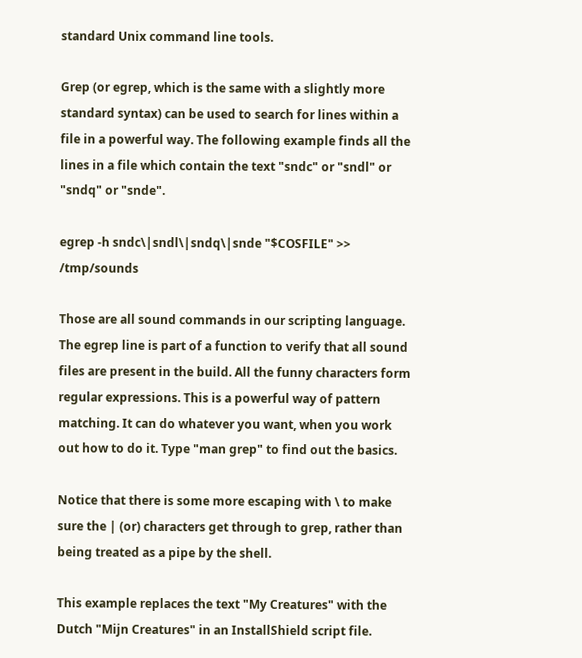standard Unix command line tools.

Grep (or egrep, which is the same with a slightly more standard syntax) can be used to search for lines within a file in a powerful way. The following example finds all the lines in a file which contain the text "sndc" or "sndl" or "sndq" or "snde".

egrep -h sndc\|sndl\|sndq\|snde "$COSFILE" >> /tmp/sounds

Those are all sound commands in our scripting language. The egrep line is part of a function to verify that all sound files are present in the build. All the funny characters form regular expressions. This is a powerful way of pattern matching. It can do whatever you want, when you work out how to do it. Type "man grep" to find out the basics.

Notice that there is some more escaping with \ to make sure the | (or) characters get through to grep, rather than being treated as a pipe by the shell.

This example replaces the text "My Creatures" with the Dutch "Mijn Creatures" in an InstallShield script file.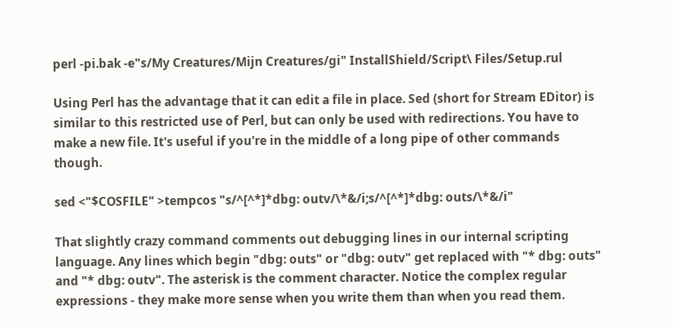perl -pi.bak -e"s/My Creatures/Mijn Creatures/gi" InstallShield/Script\ Files/Setup.rul

Using Perl has the advantage that it can edit a file in place. Sed (short for Stream EDitor) is similar to this restricted use of Perl, but can only be used with redirections. You have to make a new file. It's useful if you're in the middle of a long pipe of other commands though.

sed <"$COSFILE" >tempcos "s/^[^*]*dbg: outv/\*&/i;s/^[^*]*dbg: outs/\*&/i"

That slightly crazy command comments out debugging lines in our internal scripting language. Any lines which begin "dbg: outs" or "dbg: outv" get replaced with "* dbg: outs" and "* dbg: outv". The asterisk is the comment character. Notice the complex regular expressions - they make more sense when you write them than when you read them.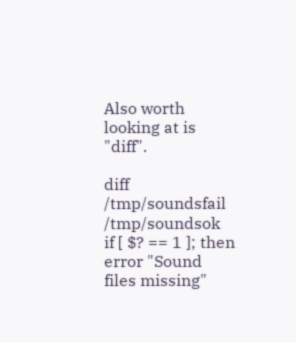Also worth looking at is "diff".

diff /tmp/soundsfail /tmp/soundsok
if [ $? == 1 ]; then
error "Sound files missing"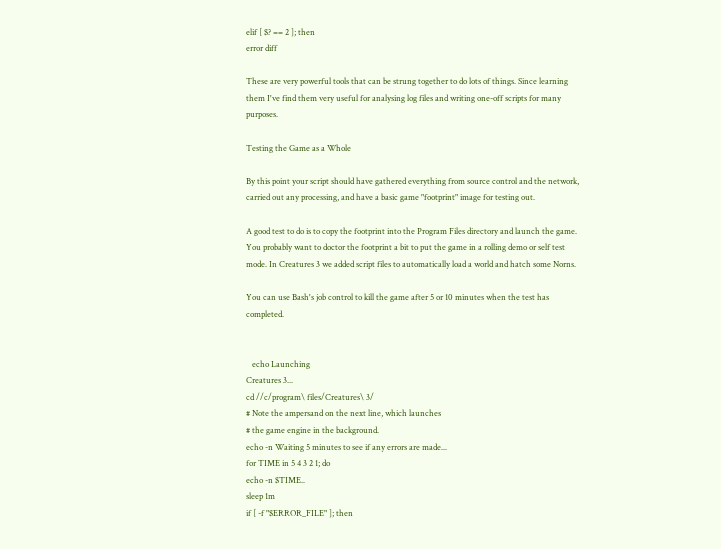elif [ $? == 2 ]; then
error diff

These are very powerful tools that can be strung together to do lots of things. Since learning them I've find them very useful for analysing log files and writing one-off scripts for many purposes.

Testing the Game as a Whole

By this point your script should have gathered everything from source control and the network, carried out any processing, and have a basic game "footprint" image for testing out.

A good test to do is to copy the footprint into the Program Files directory and launch the game. You probably want to doctor the footprint a bit to put the game in a rolling demo or self test mode. In Creatures 3 we added script files to automatically load a world and hatch some Norns.

You can use Bash's job control to kill the game after 5 or 10 minutes when the test has completed.


   echo Launching
Creatures 3...
cd //c/program\ files/Creatures\ 3/
# Note the ampersand on the next line, which launches
# the game engine in the background.
echo -n Waiting 5 minutes to see if any errors are made...
for TIME in 5 4 3 2 1; do
echo -n $TIME..
sleep 1m
if [ -f "$ERROR_FILE" ]; then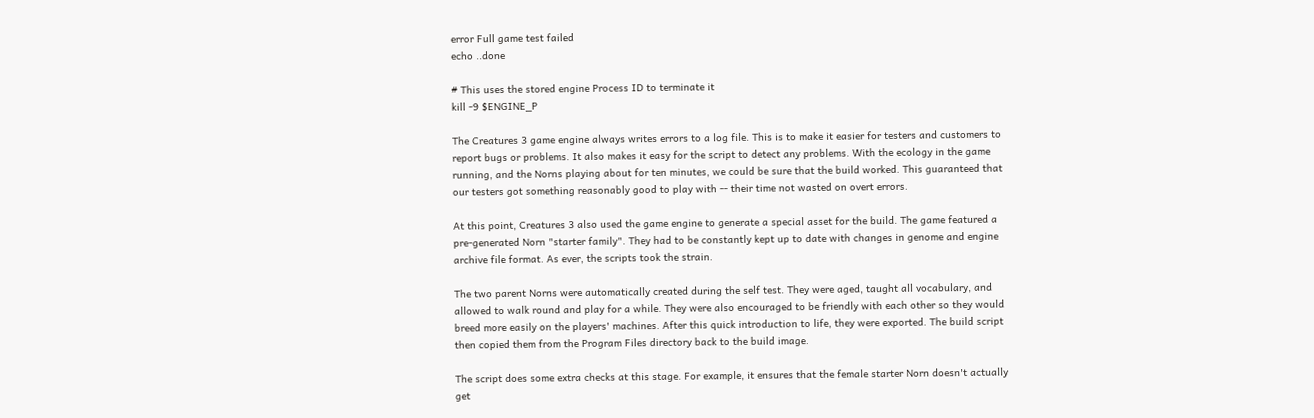error Full game test failed
echo ..done

# This uses the stored engine Process ID to terminate it
kill -9 $ENGINE_P

The Creatures 3 game engine always writes errors to a log file. This is to make it easier for testers and customers to report bugs or problems. It also makes it easy for the script to detect any problems. With the ecology in the game running, and the Norns playing about for ten minutes, we could be sure that the build worked. This guaranteed that our testers got something reasonably good to play with -- their time not wasted on overt errors.

At this point, Creatures 3 also used the game engine to generate a special asset for the build. The game featured a pre-generated Norn "starter family". They had to be constantly kept up to date with changes in genome and engine archive file format. As ever, the scripts took the strain.

The two parent Norns were automatically created during the self test. They were aged, taught all vocabulary, and allowed to walk round and play for a while. They were also encouraged to be friendly with each other so they would breed more easily on the players' machines. After this quick introduction to life, they were exported. The build script then copied them from the Program Files directory back to the build image.

The script does some extra checks at this stage. For example, it ensures that the female starter Norn doesn't actually get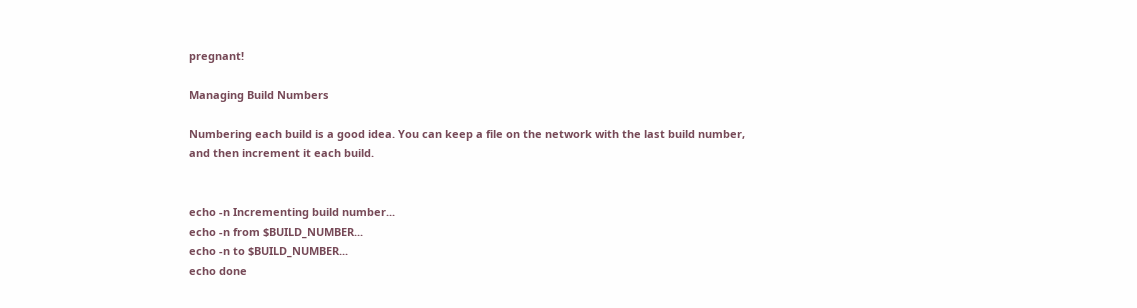pregnant!

Managing Build Numbers

Numbering each build is a good idea. You can keep a file on the network with the last build number, and then increment it each build.


echo -n Incrementing build number...
echo -n from $BUILD_NUMBER...
echo -n to $BUILD_NUMBER...
echo done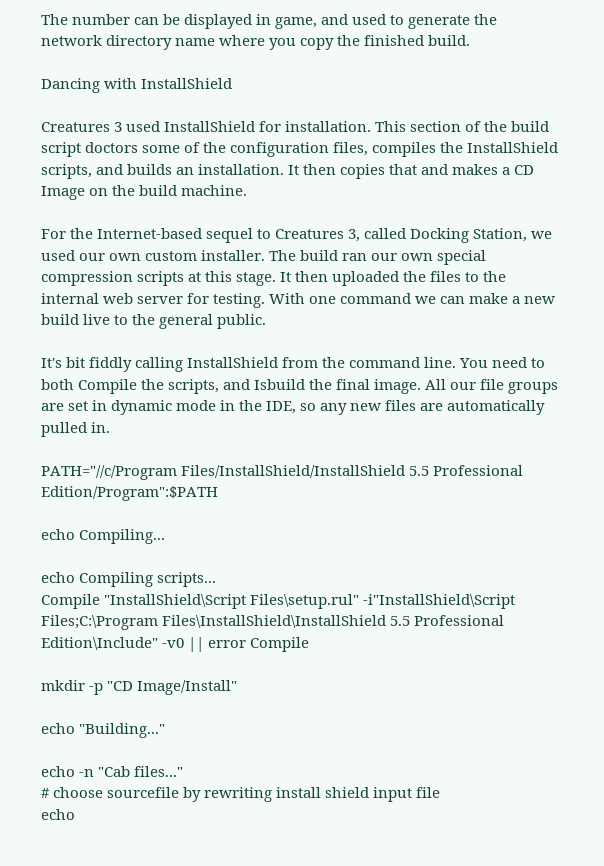The number can be displayed in game, and used to generate the network directory name where you copy the finished build.

Dancing with InstallShield

Creatures 3 used InstallShield for installation. This section of the build script doctors some of the configuration files, compiles the InstallShield scripts, and builds an installation. It then copies that and makes a CD Image on the build machine.

For the Internet-based sequel to Creatures 3, called Docking Station, we used our own custom installer. The build ran our own special compression scripts at this stage. It then uploaded the files to the internal web server for testing. With one command we can make a new build live to the general public.

It's bit fiddly calling InstallShield from the command line. You need to both Compile the scripts, and Isbuild the final image. All our file groups are set in dynamic mode in the IDE, so any new files are automatically pulled in.

PATH="//c/Program Files/InstallShield/InstallShield 5.5 Professional Edition/Program":$PATH

echo Compiling...

echo Compiling scripts...
Compile "InstallShield\Script Files\setup.rul" -i"InstallShield\Script Files;C:\Program Files\InstallShield\InstallShield 5.5 Professional Edition\Include" -v0 || error Compile

mkdir -p "CD Image/Install"

echo "Building..."

echo -n "Cab files..."
# choose sourcefile by rewriting install shield input file
echo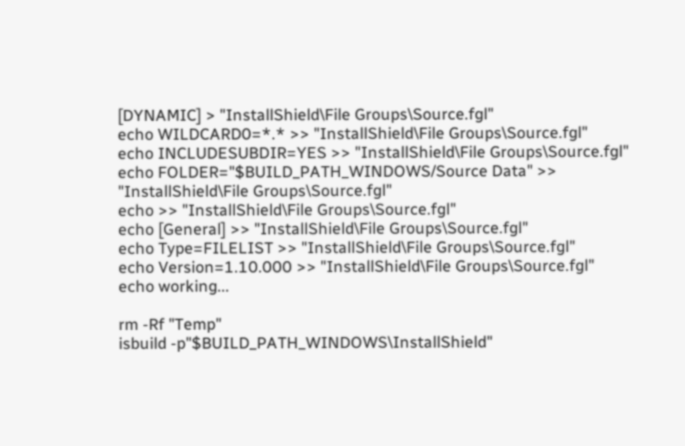[DYNAMIC] > "InstallShield\File Groups\Source.fgl"
echo WILDCARD0=*.* >> "InstallShield\File Groups\Source.fgl"
echo INCLUDESUBDIR=YES >> "InstallShield\File Groups\Source.fgl"
echo FOLDER="$BUILD_PATH_WINDOWS/Source Data" >> "InstallShield\File Groups\Source.fgl"
echo >> "InstallShield\File Groups\Source.fgl"
echo [General] >> "InstallShield\File Groups\Source.fgl"
echo Type=FILELIST >> "InstallShield\File Groups\Source.fgl"
echo Version=1.10.000 >> "InstallShield\File Groups\Source.fgl"
echo working...

rm -Rf "Temp"
isbuild -p"$BUILD_PATH_WINDOWS\InstallShield"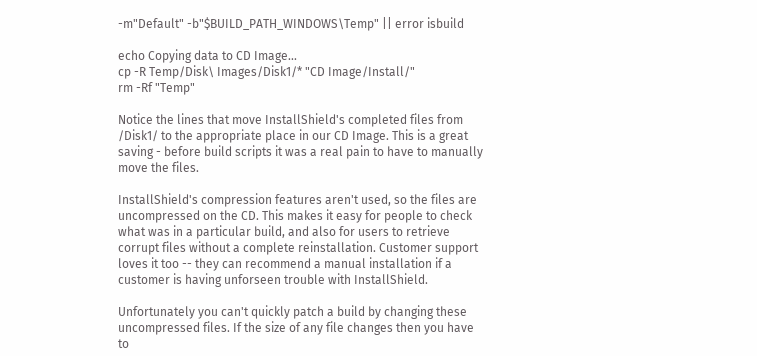-m"Default" -b"$BUILD_PATH_WINDOWS\Temp" || error isbuild

echo Copying data to CD Image...
cp -R Temp/Disk\ Images/Disk1/* "CD Image/Install/"
rm -Rf "Temp"

Notice the lines that move InstallShield's completed files from /Disk1/ to the appropriate place in our CD Image. This is a great saving - before build scripts it was a real pain to have to manually move the files.

InstallShield's compression features aren't used, so the files are uncompressed on the CD. This makes it easy for people to check what was in a particular build, and also for users to retrieve corrupt files without a complete reinstallation. Customer support loves it too -- they can recommend a manual installation if a customer is having unforseen trouble with InstallShield.

Unfortunately you can't quickly patch a build by changing these uncompressed files. If the size of any file changes then you have to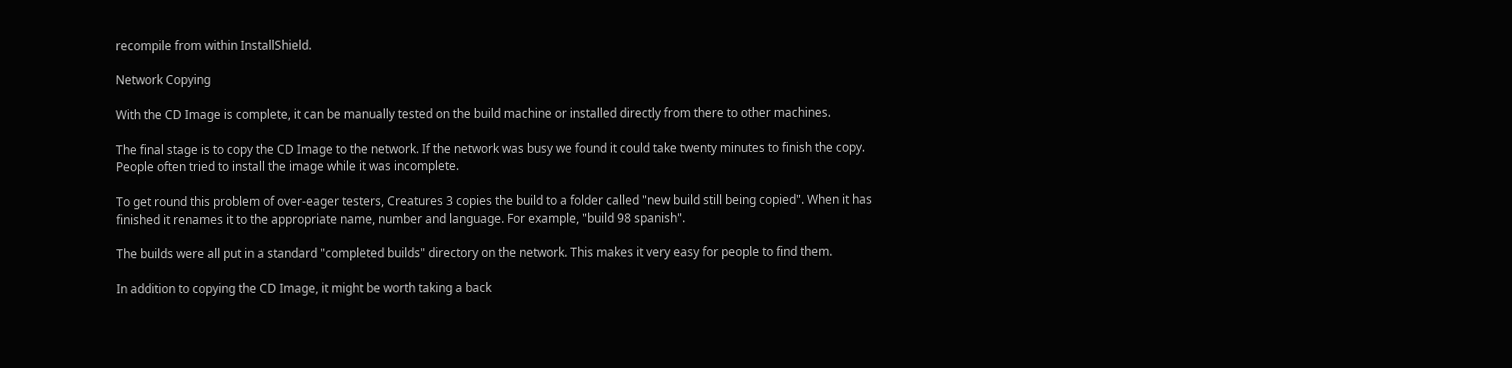recompile from within InstallShield.

Network Copying

With the CD Image is complete, it can be manually tested on the build machine or installed directly from there to other machines.

The final stage is to copy the CD Image to the network. If the network was busy we found it could take twenty minutes to finish the copy. People often tried to install the image while it was incomplete.

To get round this problem of over-eager testers, Creatures 3 copies the build to a folder called "new build still being copied". When it has finished it renames it to the appropriate name, number and language. For example, "build 98 spanish".

The builds were all put in a standard "completed builds" directory on the network. This makes it very easy for people to find them.

In addition to copying the CD Image, it might be worth taking a back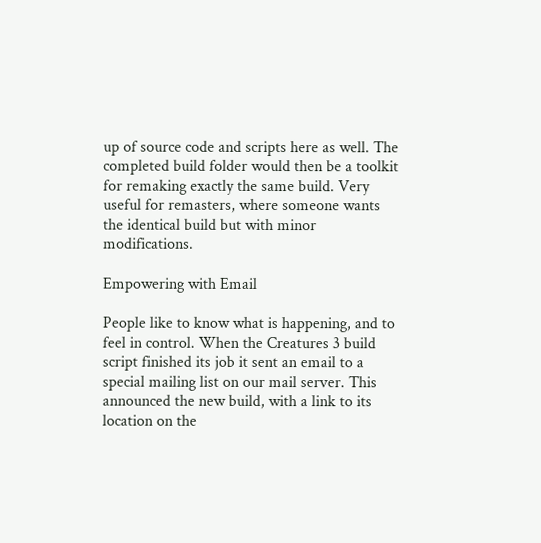up of source code and scripts here as well. The completed build folder would then be a toolkit for remaking exactly the same build. Very useful for remasters, where someone wants the identical build but with minor modifications.

Empowering with Email

People like to know what is happening, and to feel in control. When the Creatures 3 build script finished its job it sent an email to a special mailing list on our mail server. This announced the new build, with a link to its location on the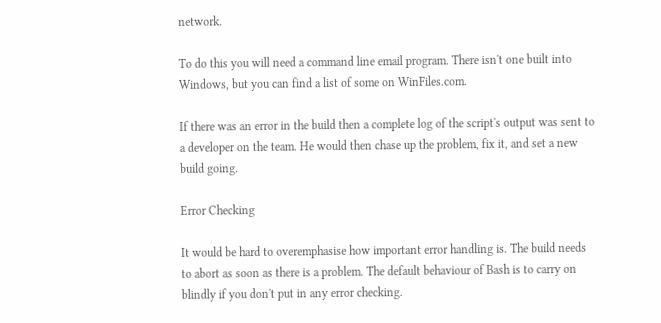network.

To do this you will need a command line email program. There isn't one built into Windows, but you can find a list of some on WinFiles.com.

If there was an error in the build then a complete log of the script's output was sent to a developer on the team. He would then chase up the problem, fix it, and set a new build going.

Error Checking

It would be hard to overemphasise how important error handling is. The build needs to abort as soon as there is a problem. The default behaviour of Bash is to carry on blindly if you don't put in any error checking.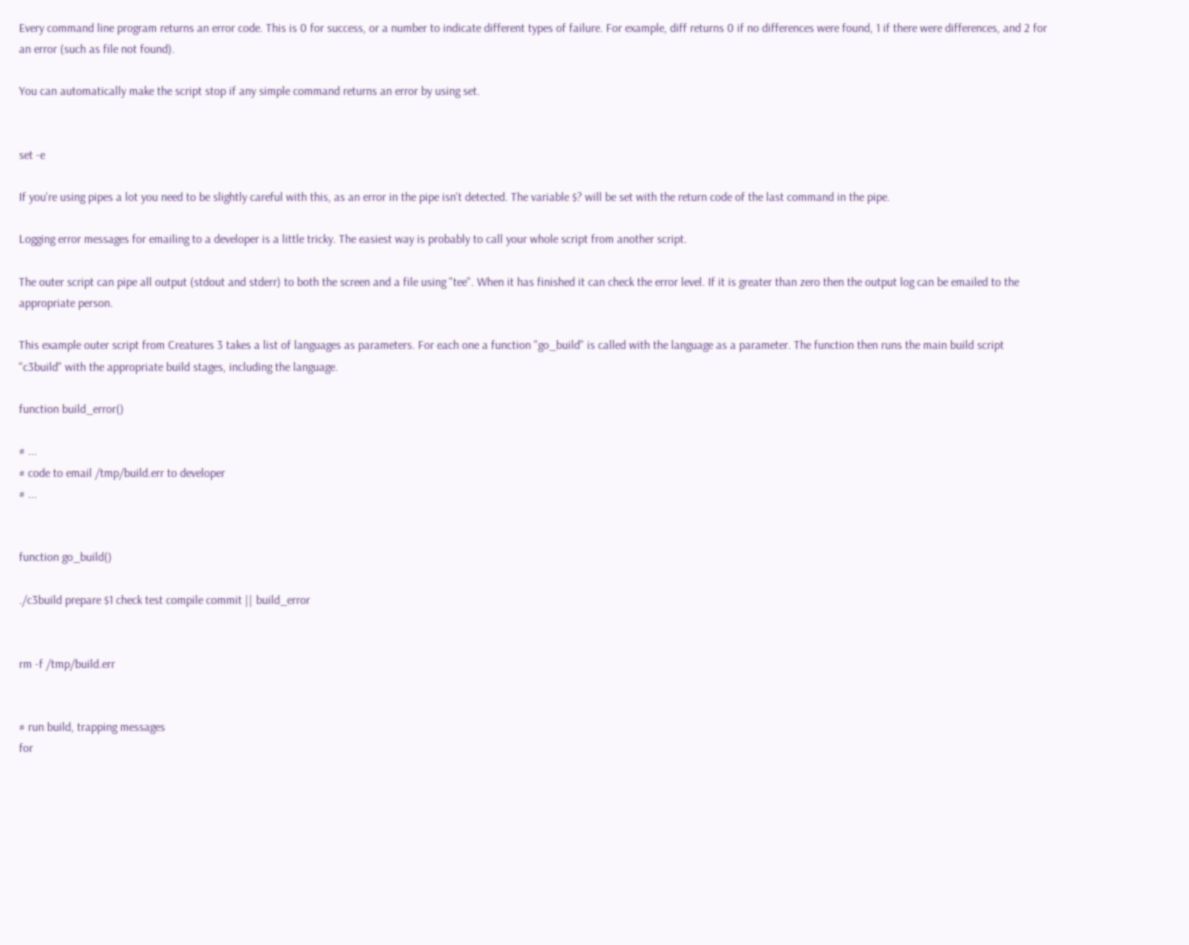Every command line program returns an error code. This is 0 for success, or a number to indicate different types of failure. For example, diff returns 0 if no differences were found, 1 if there were differences, and 2 for an error (such as file not found).

You can automatically make the script stop if any simple command returns an error by using set.


set -e

If you're using pipes a lot you need to be slightly careful with this, as an error in the pipe isn't detected. The variable $? will be set with the return code of the last command in the pipe.

Logging error messages for emailing to a developer is a little tricky. The easiest way is probably to call your whole script from another script.

The outer script can pipe all output (stdout and stderr) to both the screen and a file using "tee". When it has finished it can check the error level. If it is greater than zero then the output log can be emailed to the appropriate person.

This example outer script from Creatures 3 takes a list of languages as parameters. For each one a function "go_build" is called with the language as a parameter. The function then runs the main build script "c3build" with the appropriate build stages, including the language.

function build_error()

# ...
# code to email /tmp/build.err to developer
# ...


function go_build()

./c3build prepare $1 check test compile commit || build_error


rm -f /tmp/build.err


# run build, trapping messages
for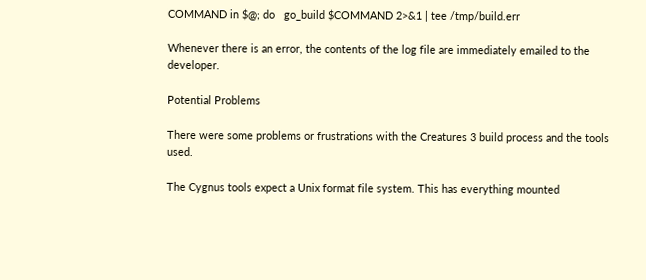COMMAND in $@; do   go_build $COMMAND 2>&1 | tee /tmp/build.err

Whenever there is an error, the contents of the log file are immediately emailed to the developer.

Potential Problems

There were some problems or frustrations with the Creatures 3 build process and the tools used.

The Cygnus tools expect a Unix format file system. This has everything mounted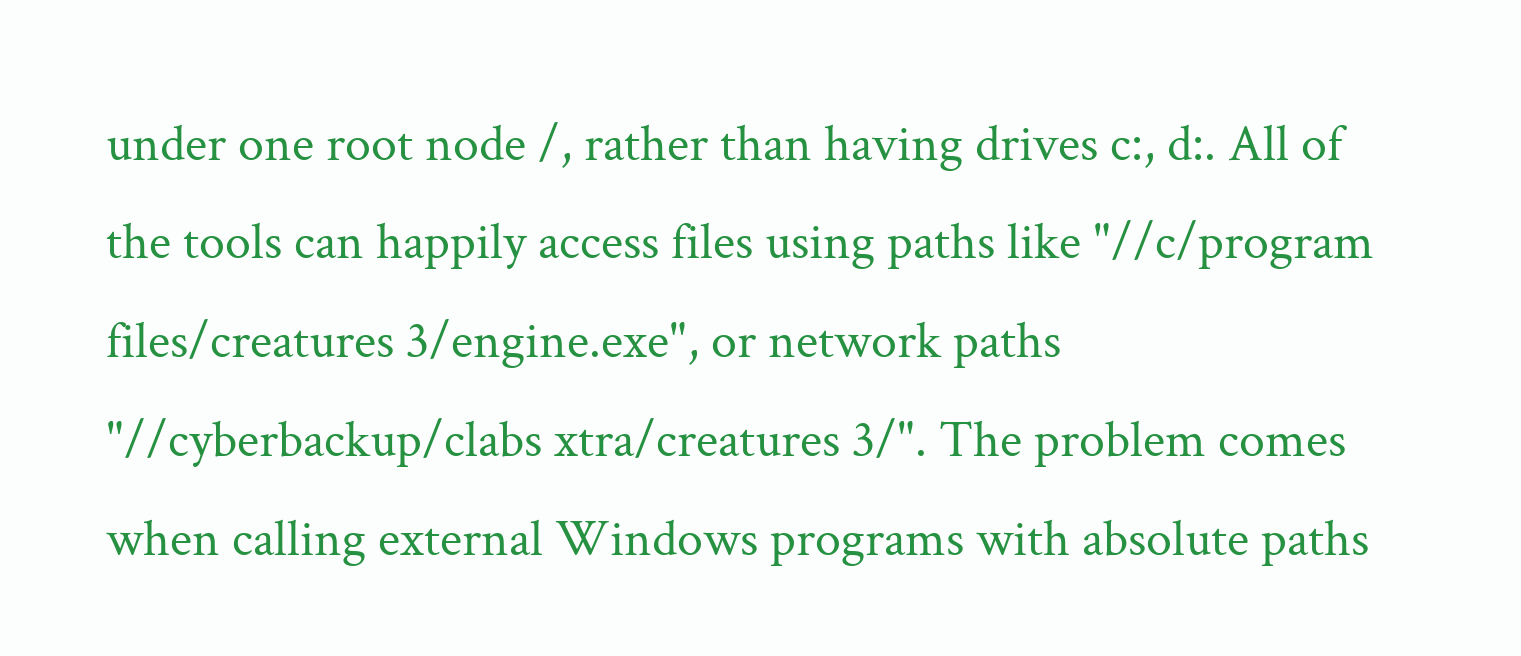under one root node /, rather than having drives c:, d:. All of the tools can happily access files using paths like "//c/program files/creatures 3/engine.exe", or network paths "//cyberbackup/clabs xtra/creatures 3/". The problem comes when calling external Windows programs with absolute paths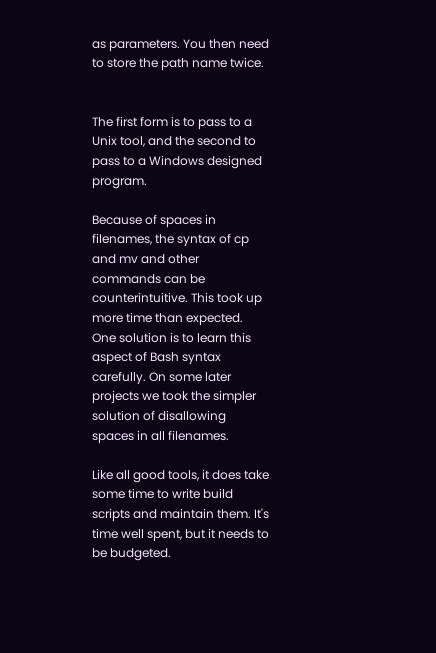as parameters. You then need to store the path name twice.


The first form is to pass to a Unix tool, and the second to pass to a Windows designed program.

Because of spaces in filenames, the syntax of cp and mv and other commands can be counterintuitive. This took up more time than expected. One solution is to learn this aspect of Bash syntax carefully. On some later projects we took the simpler solution of disallowing spaces in all filenames.

Like all good tools, it does take some time to write build scripts and maintain them. It's time well spent, but it needs to be budgeted.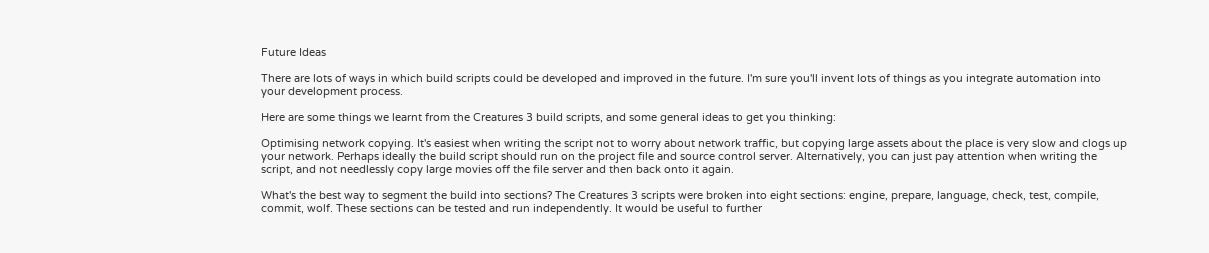Future Ideas

There are lots of ways in which build scripts could be developed and improved in the future. I'm sure you'll invent lots of things as you integrate automation into your development process.

Here are some things we learnt from the Creatures 3 build scripts, and some general ideas to get you thinking:

Optimising network copying. It's easiest when writing the script not to worry about network traffic, but copying large assets about the place is very slow and clogs up your network. Perhaps ideally the build script should run on the project file and source control server. Alternatively, you can just pay attention when writing the script, and not needlessly copy large movies off the file server and then back onto it again.

What's the best way to segment the build into sections? The Creatures 3 scripts were broken into eight sections: engine, prepare, language, check, test, compile, commit, wolf. These sections can be tested and run independently. It would be useful to further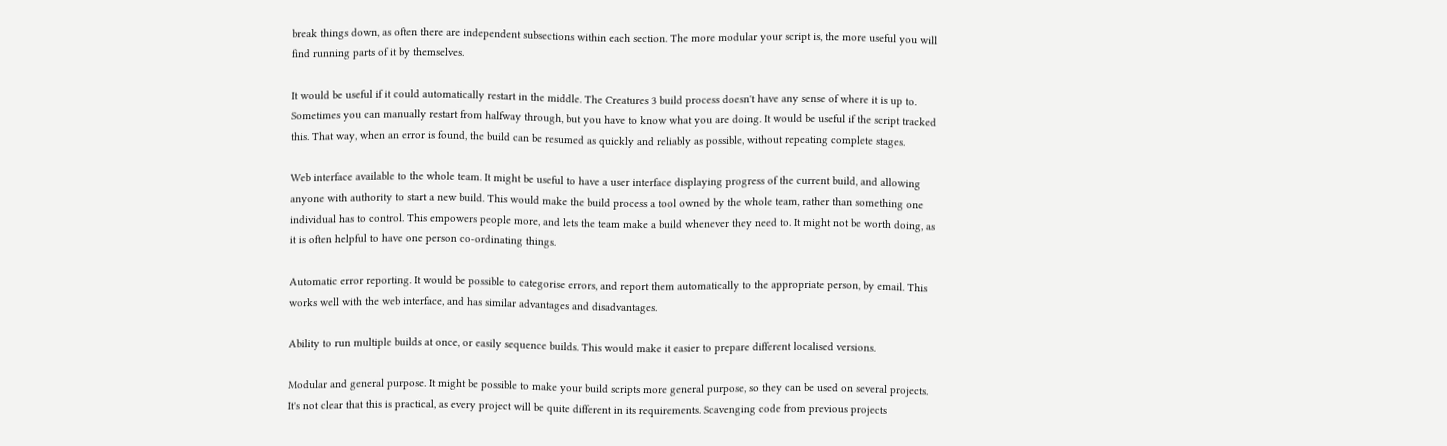break things down, as often there are independent subsections within each section. The more modular your script is, the more useful you will find running parts of it by themselves.

It would be useful if it could automatically restart in the middle. The Creatures 3 build process doesn't have any sense of where it is up to. Sometimes you can manually restart from halfway through, but you have to know what you are doing. It would be useful if the script tracked this. That way, when an error is found, the build can be resumed as quickly and reliably as possible, without repeating complete stages.

Web interface available to the whole team. It might be useful to have a user interface displaying progress of the current build, and allowing anyone with authority to start a new build. This would make the build process a tool owned by the whole team, rather than something one individual has to control. This empowers people more, and lets the team make a build whenever they need to. It might not be worth doing, as it is often helpful to have one person co-ordinating things.

Automatic error reporting. It would be possible to categorise errors, and report them automatically to the appropriate person, by email. This works well with the web interface, and has similar advantages and disadvantages.

Ability to run multiple builds at once, or easily sequence builds. This would make it easier to prepare different localised versions.

Modular and general purpose. It might be possible to make your build scripts more general purpose, so they can be used on several projects. It's not clear that this is practical, as every project will be quite different in its requirements. Scavenging code from previous projects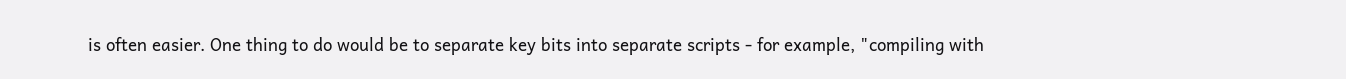is often easier. One thing to do would be to separate key bits into separate scripts - for example, "compiling with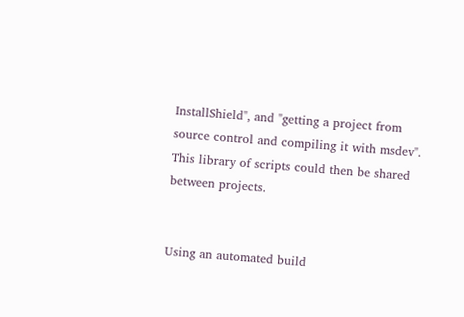InstallShield", and "getting a project from source control and compiling it with msdev". This library of scripts could then be shared between projects.


Using an automated build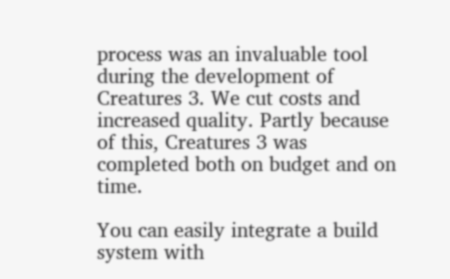process was an invaluable tool during the development of Creatures 3. We cut costs and increased quality. Partly because of this, Creatures 3 was completed both on budget and on time.

You can easily integrate a build system with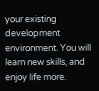your existing development environment. You will learn new skills, and enjoy life more.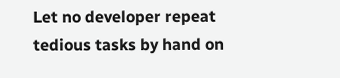Let no developer repeat tedious tasks by hand on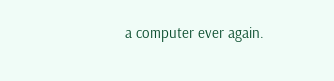a computer ever again.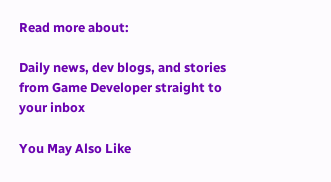Read more about:

Daily news, dev blogs, and stories from Game Developer straight to your inbox

You May Also Like